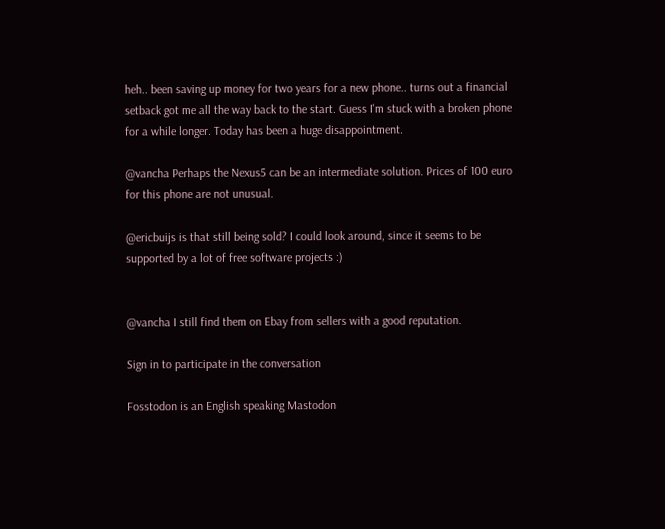heh.. been saving up money for two years for a new phone.. turns out a financial setback got me all the way back to the start. Guess I'm stuck with a broken phone for a while longer. Today has been a huge disappointment.

@vancha Perhaps the Nexus5 can be an intermediate solution. Prices of 100 euro for this phone are not unusual.

@ericbuijs is that still being sold? I could look around, since it seems to be supported by a lot of free software projects :)


@vancha I still find them on Ebay from sellers with a good reputation.

Sign in to participate in the conversation

Fosstodon is an English speaking Mastodon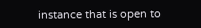instance that is open to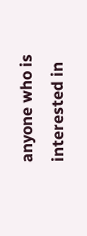anyone who is interested in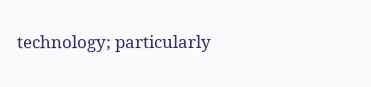technology; particularly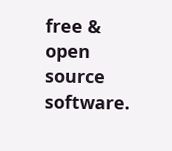free & open source software.